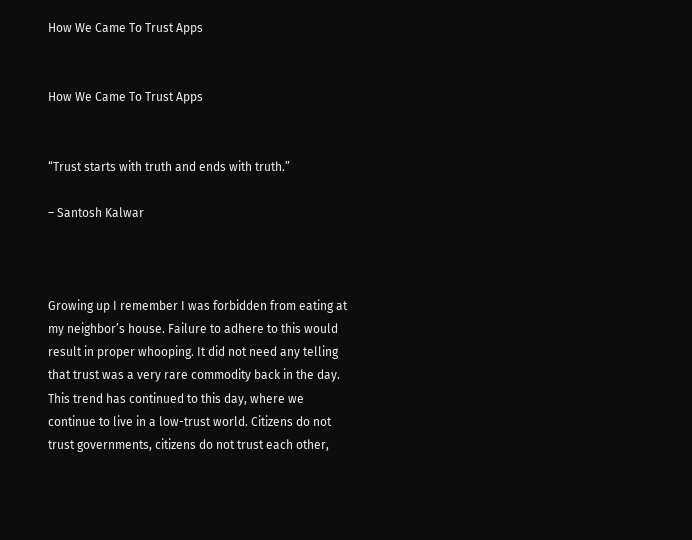How We Came To Trust Apps


How We Came To Trust Apps


“Trust starts with truth and ends with truth.”

– Santosh Kalwar



Growing up I remember I was forbidden from eating at my neighbor’s house. Failure to adhere to this would result in proper whooping. It did not need any telling that trust was a very rare commodity back in the day. This trend has continued to this day, where we continue to live in a low-trust world. Citizens do not trust governments, citizens do not trust each other,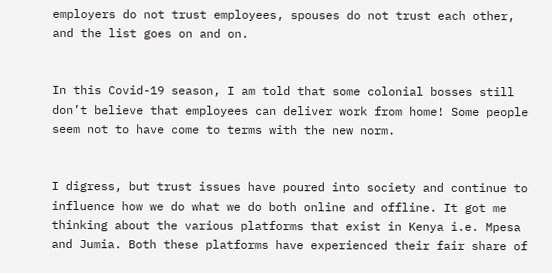employers do not trust employees, spouses do not trust each other, and the list goes on and on.


In this Covid-19 season, I am told that some colonial bosses still don’t believe that employees can deliver work from home! Some people seem not to have come to terms with the new norm.


I digress, but trust issues have poured into society and continue to influence how we do what we do both online and offline. It got me thinking about the various platforms that exist in Kenya i.e. Mpesa and Jumia. Both these platforms have experienced their fair share of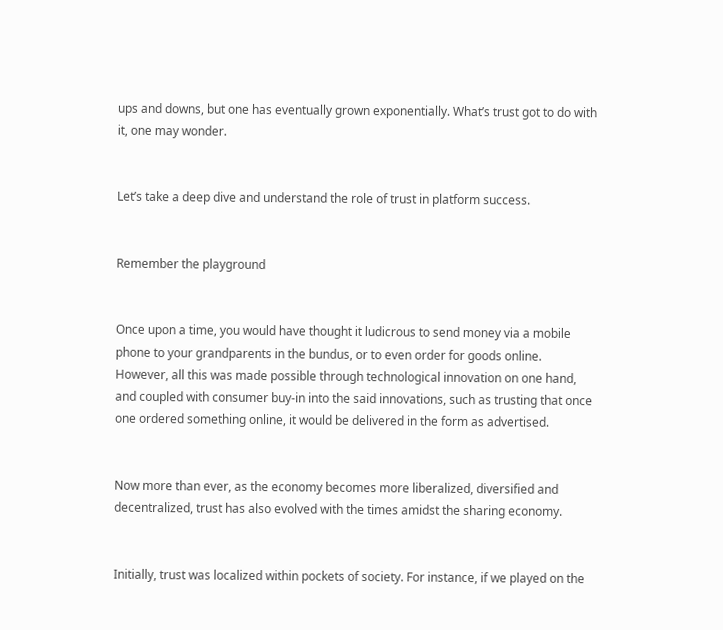ups and downs, but one has eventually grown exponentially. What’s trust got to do with it, one may wonder.


Let’s take a deep dive and understand the role of trust in platform success.


Remember the playground


Once upon a time, you would have thought it ludicrous to send money via a mobile phone to your grandparents in the bundus, or to even order for goods online. However, all this was made possible through technological innovation on one hand, and coupled with consumer buy-in into the said innovations, such as trusting that once one ordered something online, it would be delivered in the form as advertised.


Now more than ever, as the economy becomes more liberalized, diversified and decentralized, trust has also evolved with the times amidst the sharing economy.


Initially, trust was localized within pockets of society. For instance, if we played on the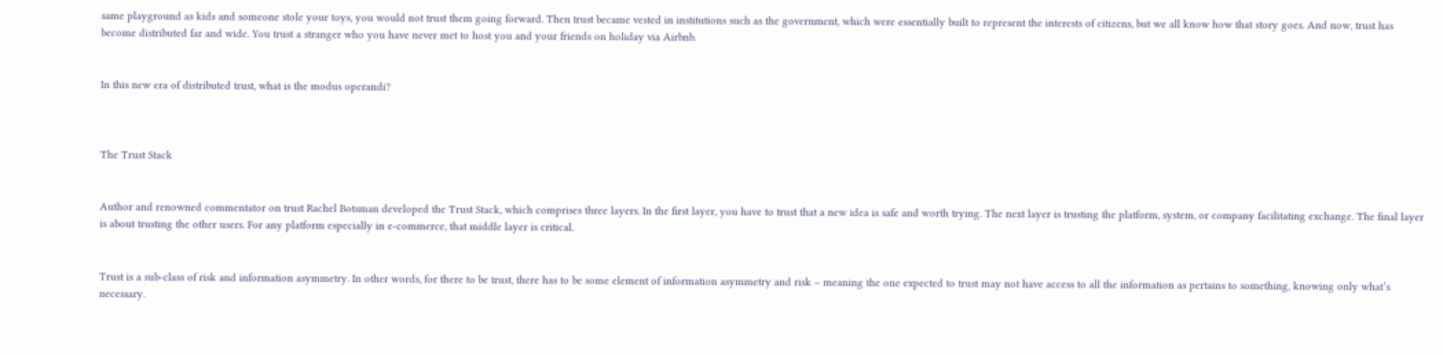same playground as kids and someone stole your toys, you would not trust them going forward. Then trust became vested in institutions such as the government, which were essentially built to represent the interests of citizens, but we all know how that story goes. And now, trust has become distributed far and wide. You trust a stranger who you have never met to host you and your friends on holiday via Airbnb.


In this new era of distributed trust, what is the modus operandi?



The Trust Stack


Author and renowned commentator on trust Rachel Botsman developed the Trust Stack, which comprises three layers. In the first layer, you have to trust that a new idea is safe and worth trying. The next layer is trusting the platform, system, or company facilitating exchange. The final layer is about trusting the other users. For any platform especially in e-commerce, that middle layer is critical.


Trust is a sub-class of risk and information asymmetry. In other words, for there to be trust, there has to be some element of information asymmetry and risk – meaning the one expected to trust may not have access to all the information as pertains to something, knowing only what’s necessary.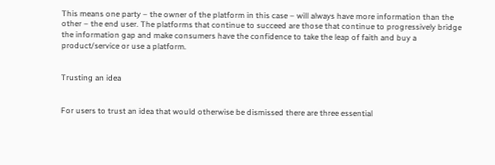This means one party – the owner of the platform in this case – will always have more information than the other – the end user. The platforms that continue to succeed are those that continue to progressively bridge the information gap and make consumers have the confidence to take the leap of faith and buy a product/service or use a platform.


Trusting an idea


For users to trust an idea that would otherwise be dismissed there are three essential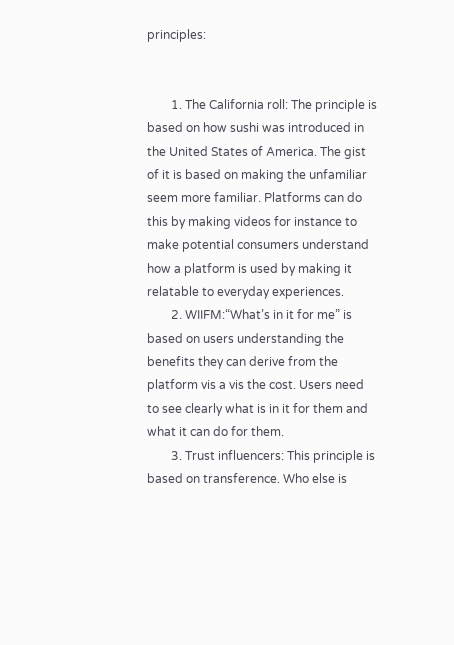principles:


        1. The California roll: The principle is based on how sushi was introduced in the United States of America. The gist of it is based on making the unfamiliar seem more familiar. Platforms can do this by making videos for instance to make potential consumers understand how a platform is used by making it relatable to everyday experiences.
        2. WIIFM:“What’s in it for me” is based on users understanding the benefits they can derive from the platform vis a vis the cost. Users need to see clearly what is in it for them and what it can do for them.
        3. Trust influencers: This principle is based on transference. Who else is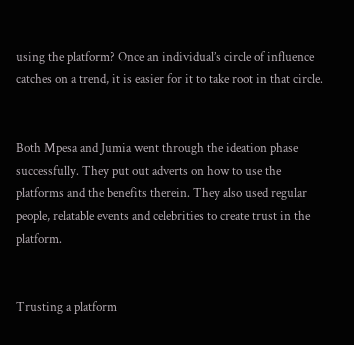using the platform? Once an individual’s circle of influence catches on a trend, it is easier for it to take root in that circle.


Both Mpesa and Jumia went through the ideation phase successfully. They put out adverts on how to use the platforms and the benefits therein. They also used regular people, relatable events and celebrities to create trust in the platform.


Trusting a platform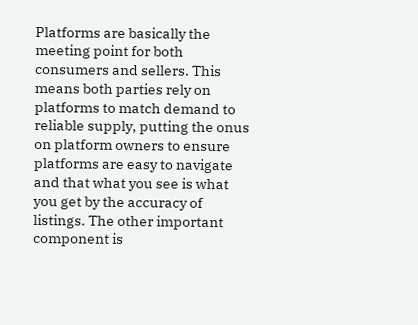Platforms are basically the meeting point for both consumers and sellers. This means both parties rely on platforms to match demand to reliable supply, putting the onus on platform owners to ensure platforms are easy to navigate and that what you see is what you get by the accuracy of listings. The other important component is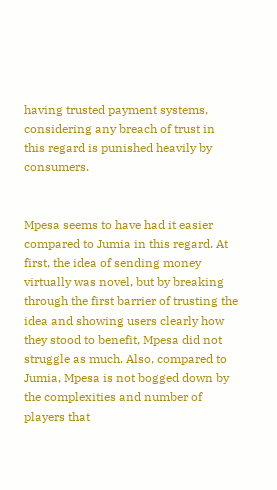having trusted payment systems, considering any breach of trust in this regard is punished heavily by consumers.


Mpesa seems to have had it easier compared to Jumia in this regard. At first, the idea of sending money virtually was novel, but by breaking through the first barrier of trusting the idea and showing users clearly how they stood to benefit, Mpesa did not struggle as much. Also, compared to Jumia, Mpesa is not bogged down by the complexities and number of players that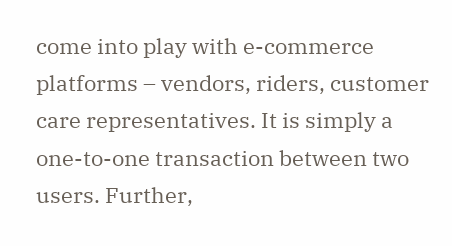come into play with e-commerce platforms – vendors, riders, customer care representatives. It is simply a one-to-one transaction between two users. Further,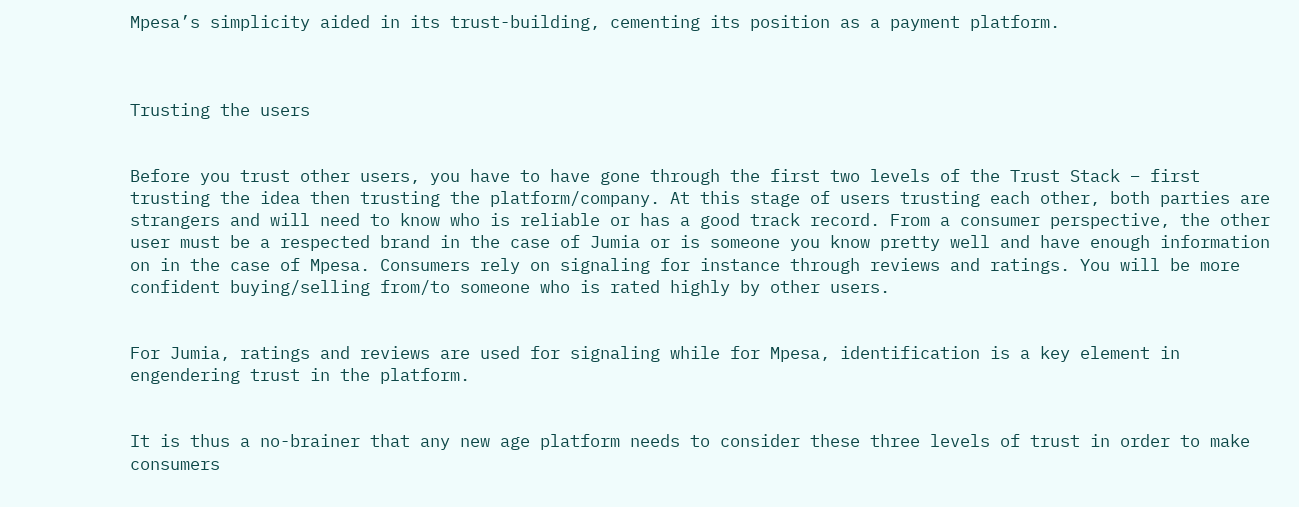Mpesa’s simplicity aided in its trust-building, cementing its position as a payment platform.



Trusting the users


Before you trust other users, you have to have gone through the first two levels of the Trust Stack – first trusting the idea then trusting the platform/company. At this stage of users trusting each other, both parties are strangers and will need to know who is reliable or has a good track record. From a consumer perspective, the other user must be a respected brand in the case of Jumia or is someone you know pretty well and have enough information on in the case of Mpesa. Consumers rely on signaling for instance through reviews and ratings. You will be more confident buying/selling from/to someone who is rated highly by other users.


For Jumia, ratings and reviews are used for signaling while for Mpesa, identification is a key element in engendering trust in the platform.


It is thus a no-brainer that any new age platform needs to consider these three levels of trust in order to make consumers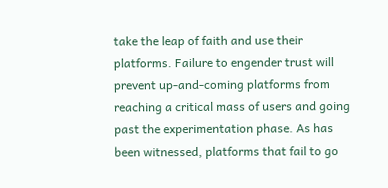take the leap of faith and use their platforms. Failure to engender trust will prevent up-and-coming platforms from reaching a critical mass of users and going past the experimentation phase. As has been witnessed, platforms that fail to go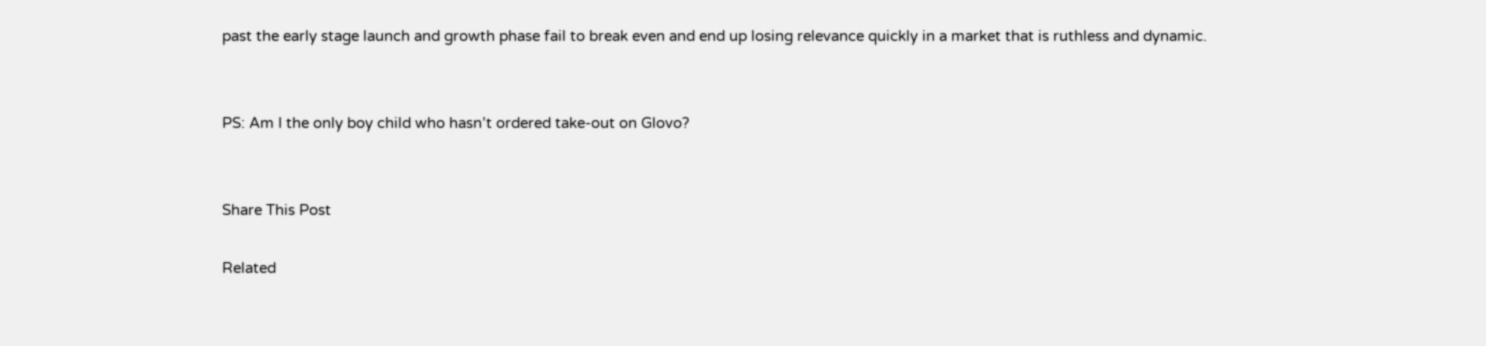past the early stage launch and growth phase fail to break even and end up losing relevance quickly in a market that is ruthless and dynamic.


PS: Am I the only boy child who hasn’t ordered take-out on Glovo?


Share This Post

Related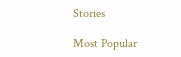Stories

Most Popular